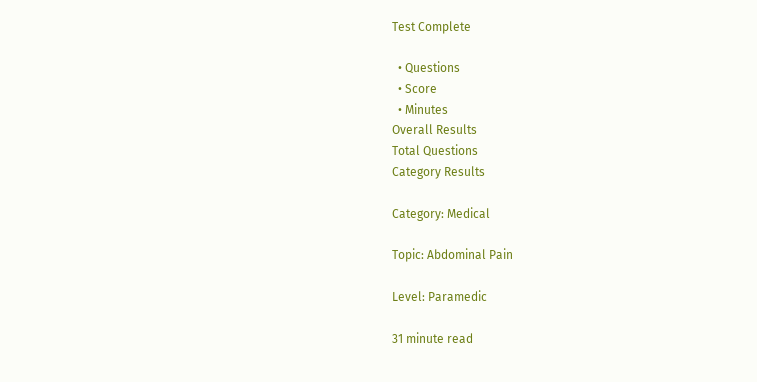Test Complete

  • Questions
  • Score
  • Minutes
Overall Results
Total Questions
Category Results

Category: Medical

Topic: Abdominal Pain

Level: Paramedic

31 minute read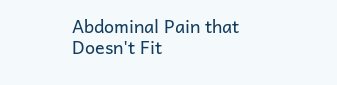Abdominal Pain that Doesn't Fit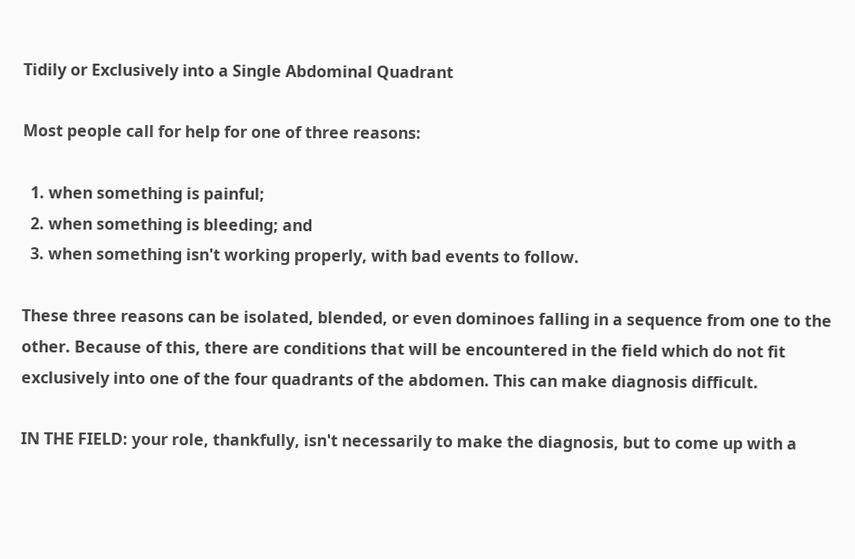Tidily or Exclusively into a Single Abdominal Quadrant

Most people call for help for one of three reasons:

  1. when something is painful;
  2. when something is bleeding; and
  3. when something isn't working properly, with bad events to follow.

These three reasons can be isolated, blended, or even dominoes falling in a sequence from one to the other. Because of this, there are conditions that will be encountered in the field which do not fit exclusively into one of the four quadrants of the abdomen. This can make diagnosis difficult.

IN THE FIELD: your role, thankfully, isn't necessarily to make the diagnosis, but to come up with a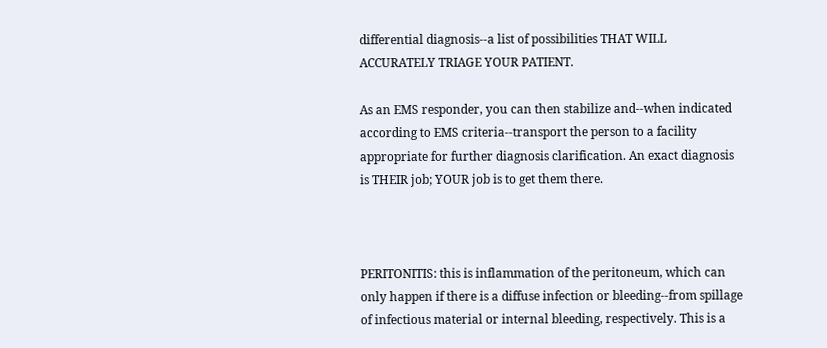differential diagnosis--a list of possibilities THAT WILL ACCURATELY TRIAGE YOUR PATIENT.

As an EMS responder, you can then stabilize and--when indicated according to EMS criteria--transport the person to a facility appropriate for further diagnosis clarification. An exact diagnosis is THEIR job; YOUR job is to get them there.



PERITONITIS: this is inflammation of the peritoneum, which can only happen if there is a diffuse infection or bleeding--from spillage of infectious material or internal bleeding, respectively. This is a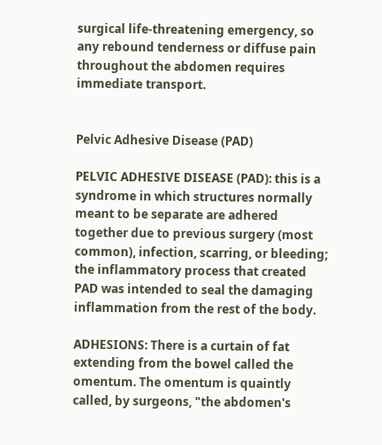surgical life-threatening emergency, so any rebound tenderness or diffuse pain throughout the abdomen requires immediate transport.


Pelvic Adhesive Disease (PAD)

PELVIC ADHESIVE DISEASE (PAD): this is a syndrome in which structures normally meant to be separate are adhered together due to previous surgery (most common), infection, scarring, or bleeding; the inflammatory process that created PAD was intended to seal the damaging inflammation from the rest of the body.

ADHESIONS: There is a curtain of fat extending from the bowel called the omentum. The omentum is quaintly called, by surgeons, "the abdomen's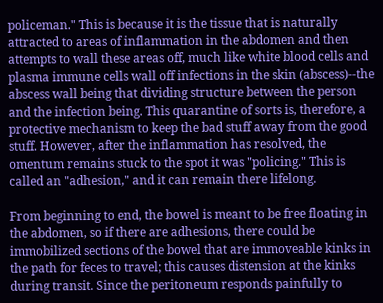policeman." This is because it is the tissue that is naturally attracted to areas of inflammation in the abdomen and then attempts to wall these areas off, much like white blood cells and plasma immune cells wall off infections in the skin (abscess)--the abscess wall being that dividing structure between the person and the infection being. This quarantine of sorts is, therefore, a protective mechanism to keep the bad stuff away from the good stuff. However, after the inflammation has resolved, the omentum remains stuck to the spot it was "policing." This is called an "adhesion," and it can remain there lifelong.

From beginning to end, the bowel is meant to be free floating in the abdomen, so if there are adhesions, there could be immobilized sections of the bowel that are immoveable kinks in the path for feces to travel; this causes distension at the kinks during transit. Since the peritoneum responds painfully to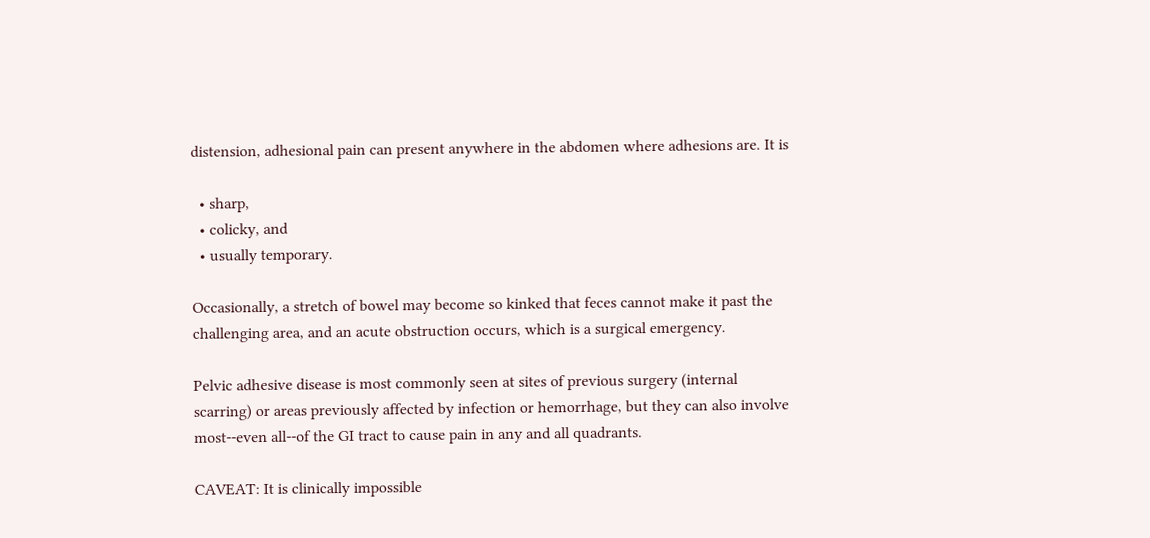distension, adhesional pain can present anywhere in the abdomen where adhesions are. It is

  • sharp,
  • colicky, and
  • usually temporary.

Occasionally, a stretch of bowel may become so kinked that feces cannot make it past the challenging area, and an acute obstruction occurs, which is a surgical emergency.

Pelvic adhesive disease is most commonly seen at sites of previous surgery (internal scarring) or areas previously affected by infection or hemorrhage, but they can also involve most--even all--of the GI tract to cause pain in any and all quadrants.

CAVEAT: It is clinically impossible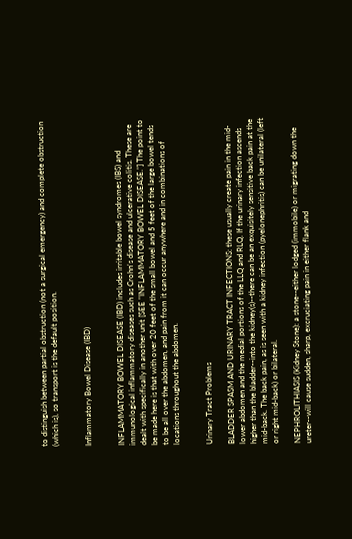to distinguish between partial obstruction (not a surgical emergency) and complete obstruction (which is), so transport is the default position.


Inflammatory Bowel Disease (IBD)


INFLAMMATORY BOWEL DISEASE (IBD) includes irritable bowel syndromes (IBS) and immunological inflammatory diseases such as Crohn's disease and ulcerative colitis. These are dealt with specifically in another unit [SEE "INFLAMMATORY BOWEL DISEASE."] The point to be made here is that with over 20 feet of the small bowel and 5 feet of the large bowel tends to be all over the abdomen, and pain from it can occur anywhere and in combinations of locations throughout the abdomen.


Urinary Tract Problems

BLADDER SPASM AND URINARY TRACT INFECTIONS: these usually create pain in the mid-lower abdomen and the medial portions of the LLQ and RLQ. If the urinary infection ascends higher than the bladder--into the kidney(s)--there can be an exquisitely sensitive back pain at the mid-back. The back pain, as is seen with a kidney infection (pyelonephritis) can be unilateral (left or right mid-back) or bilateral.

NEPHROLITHIASIS (Kidney Stone): a stone--either lodged (immobile) or migrating down the ureter--will cause sudden, sharp, excruciating pain in either flank and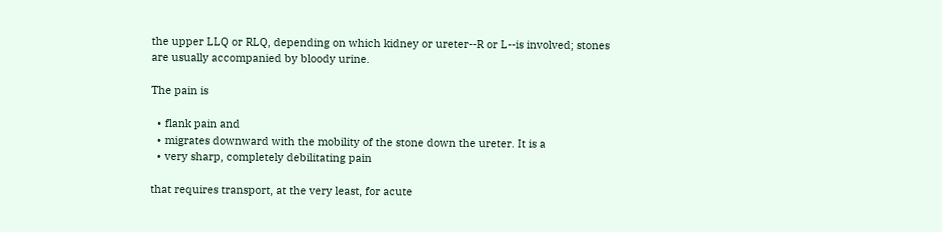the upper LLQ or RLQ, depending on which kidney or ureter--R or L--is involved; stones are usually accompanied by bloody urine.

The pain is

  • flank pain and
  • migrates downward with the mobility of the stone down the ureter. It is a
  • very sharp, completely debilitating pain

that requires transport, at the very least, for acute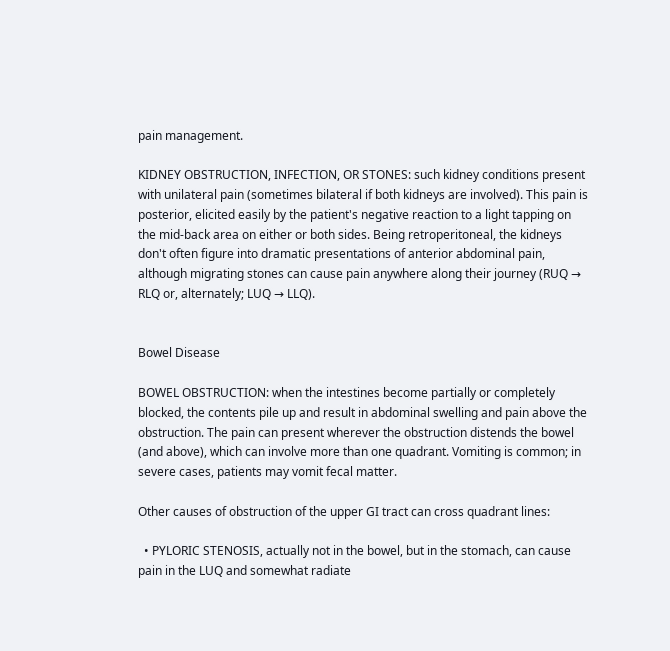pain management.

KIDNEY OBSTRUCTION, INFECTION, OR STONES: such kidney conditions present with unilateral pain (sometimes bilateral if both kidneys are involved). This pain is posterior, elicited easily by the patient's negative reaction to a light tapping on the mid-back area on either or both sides. Being retroperitoneal, the kidneys don't often figure into dramatic presentations of anterior abdominal pain, although migrating stones can cause pain anywhere along their journey (RUQ → RLQ or, alternately; LUQ → LLQ).


Bowel Disease

BOWEL OBSTRUCTION: when the intestines become partially or completely blocked, the contents pile up and result in abdominal swelling and pain above the obstruction. The pain can present wherever the obstruction distends the bowel (and above), which can involve more than one quadrant. Vomiting is common; in severe cases, patients may vomit fecal matter.

Other causes of obstruction of the upper GI tract can cross quadrant lines:

  • PYLORIC STENOSIS, actually not in the bowel, but in the stomach, can cause pain in the LUQ and somewhat radiate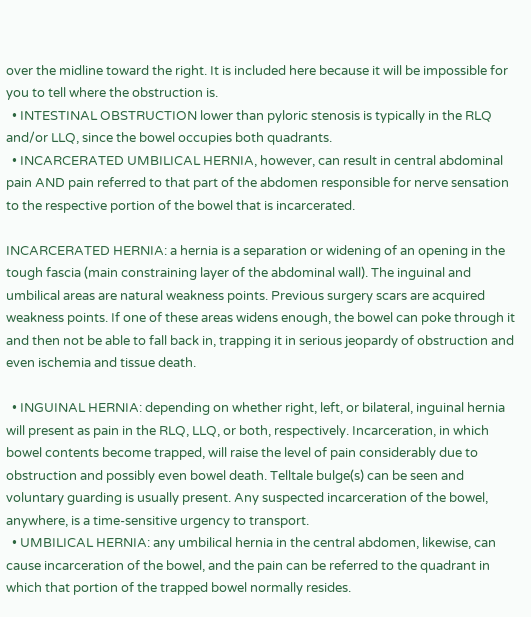over the midline toward the right. It is included here because it will be impossible for you to tell where the obstruction is.
  • INTESTINAL OBSTRUCTION lower than pyloric stenosis is typically in the RLQ and/or LLQ, since the bowel occupies both quadrants.
  • INCARCERATED UMBILICAL HERNIA, however, can result in central abdominal pain AND pain referred to that part of the abdomen responsible for nerve sensation to the respective portion of the bowel that is incarcerated.

INCARCERATED HERNIA: a hernia is a separation or widening of an opening in the tough fascia (main constraining layer of the abdominal wall). The inguinal and umbilical areas are natural weakness points. Previous surgery scars are acquired weakness points. If one of these areas widens enough, the bowel can poke through it and then not be able to fall back in, trapping it in serious jeopardy of obstruction and even ischemia and tissue death.

  • INGUINAL HERNIA: depending on whether right, left, or bilateral, inguinal hernia will present as pain in the RLQ, LLQ, or both, respectively. Incarceration, in which bowel contents become trapped, will raise the level of pain considerably due to obstruction and possibly even bowel death. Telltale bulge(s) can be seen and voluntary guarding is usually present. Any suspected incarceration of the bowel, anywhere, is a time-sensitive urgency to transport.
  • UMBILICAL HERNIA: any umbilical hernia in the central abdomen, likewise, can cause incarceration of the bowel, and the pain can be referred to the quadrant in which that portion of the trapped bowel normally resides.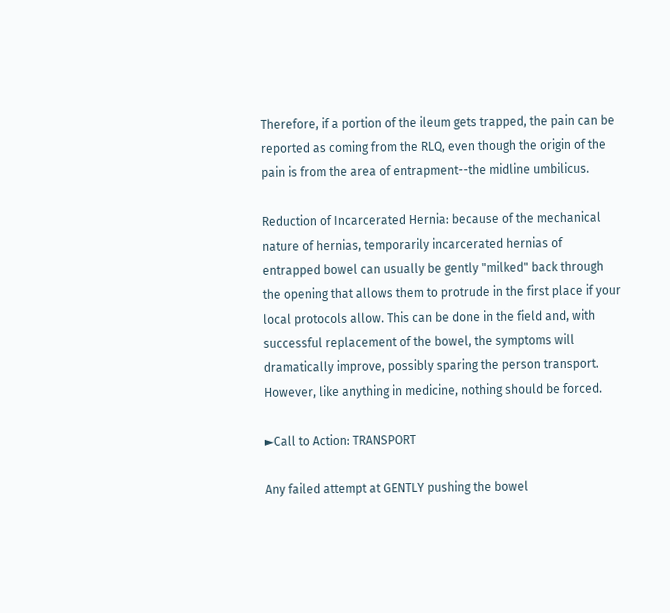Therefore, if a portion of the ileum gets trapped, the pain can be reported as coming from the RLQ, even though the origin of the pain is from the area of entrapment--the midline umbilicus.

Reduction of Incarcerated Hernia: because of the mechanical nature of hernias, temporarily incarcerated hernias of entrapped bowel can usually be gently "milked" back through the opening that allows them to protrude in the first place if your local protocols allow. This can be done in the field and, with successful replacement of the bowel, the symptoms will dramatically improve, possibly sparing the person transport. However, like anything in medicine, nothing should be forced.

►Call to Action: TRANSPORT

Any failed attempt at GENTLY pushing the bowel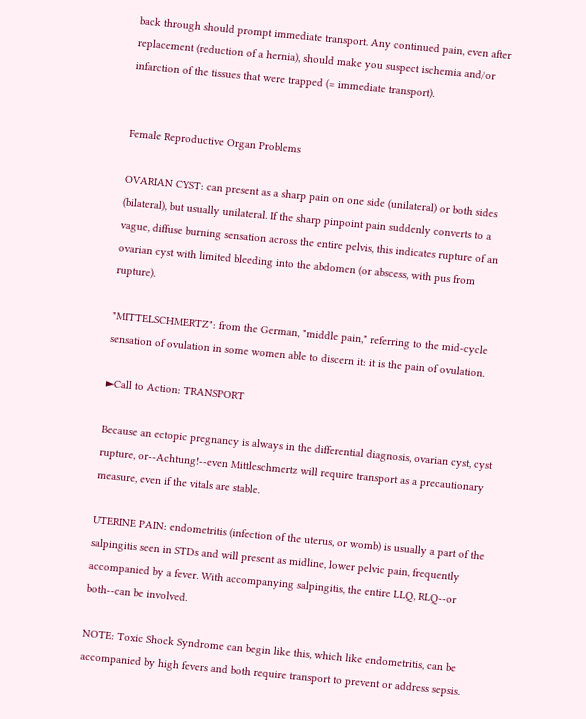back through should prompt immediate transport. Any continued pain, even after replacement (reduction of a hernia), should make you suspect ischemia and/or infarction of the tissues that were trapped (= immediate transport).


Female Reproductive Organ Problems

OVARIAN CYST: can present as a sharp pain on one side (unilateral) or both sides (bilateral), but usually unilateral. If the sharp pinpoint pain suddenly converts to a vague, diffuse burning sensation across the entire pelvis, this indicates rupture of an ovarian cyst with limited bleeding into the abdomen (or abscess, with pus from rupture).

"MITTELSCHMERTZ": from the German, "middle pain," referring to the mid-cycle sensation of ovulation in some women able to discern it: it is the pain of ovulation.

►Call to Action: TRANSPORT

Because an ectopic pregnancy is always in the differential diagnosis, ovarian cyst, cyst rupture, or--Achtung!--even Mittleschmertz will require transport as a precautionary measure, even if the vitals are stable.

UTERINE PAIN: endometritis (infection of the uterus, or womb) is usually a part of the salpingitis seen in STDs and will present as midline, lower pelvic pain, frequently accompanied by a fever. With accompanying salpingitis, the entire LLQ, RLQ--or both--can be involved.

NOTE: Toxic Shock Syndrome can begin like this, which like endometritis, can be accompanied by high fevers and both require transport to prevent or address sepsis.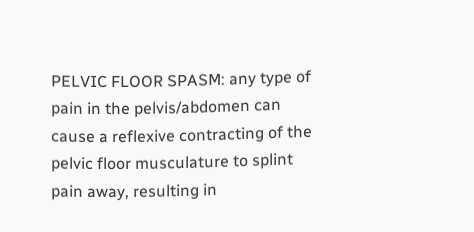PELVIC FLOOR SPASM: any type of pain in the pelvis/abdomen can cause a reflexive contracting of the pelvic floor musculature to splint pain away, resulting in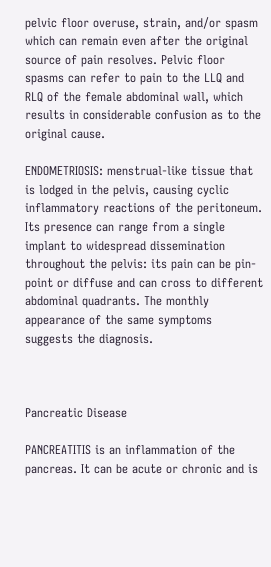pelvic floor overuse, strain, and/or spasm which can remain even after the original source of pain resolves. Pelvic floor spasms can refer to pain to the LLQ and RLQ of the female abdominal wall, which results in considerable confusion as to the original cause.

ENDOMETRIOSIS: menstrual-like tissue that is lodged in the pelvis, causing cyclic inflammatory reactions of the peritoneum. Its presence can range from a single implant to widespread dissemination throughout the pelvis: its pain can be pin-point or diffuse and can cross to different abdominal quadrants. The monthly appearance of the same symptoms suggests the diagnosis.



Pancreatic Disease

PANCREATITIS is an inflammation of the pancreas. It can be acute or chronic and is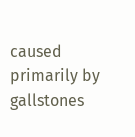caused primarily by gallstones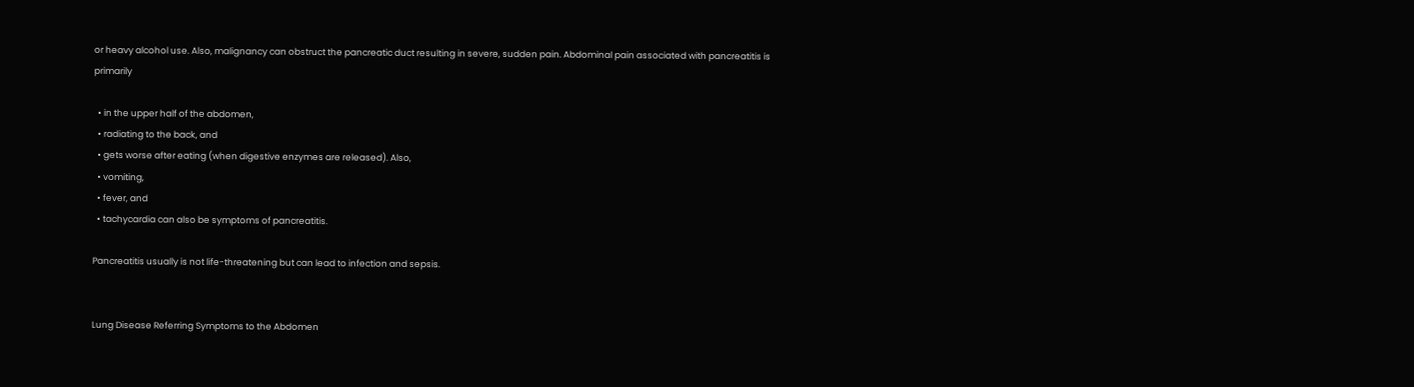or heavy alcohol use. Also, malignancy can obstruct the pancreatic duct resulting in severe, sudden pain. Abdominal pain associated with pancreatitis is primarily

  • in the upper half of the abdomen,
  • radiating to the back, and
  • gets worse after eating (when digestive enzymes are released). Also,
  • vomiting,
  • fever, and
  • tachycardia can also be symptoms of pancreatitis.

Pancreatitis usually is not life-threatening but can lead to infection and sepsis.


Lung Disease Referring Symptoms to the Abdomen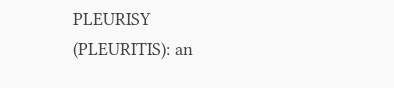PLEURISY (PLEURITIS): an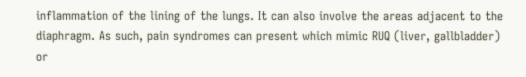inflammation of the lining of the lungs. It can also involve the areas adjacent to the diaphragm. As such, pain syndromes can present which mimic RUQ (liver, gallbladder) or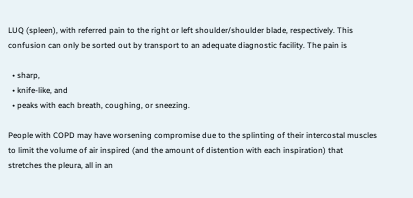LUQ (spleen), with referred pain to the right or left shoulder/shoulder blade, respectively. This confusion can only be sorted out by transport to an adequate diagnostic facility. The pain is

  • sharp,
  • knife-like, and
  • peaks with each breath, coughing, or sneezing.

People with COPD may have worsening compromise due to the splinting of their intercostal muscles to limit the volume of air inspired (and the amount of distention with each inspiration) that stretches the pleura, all in an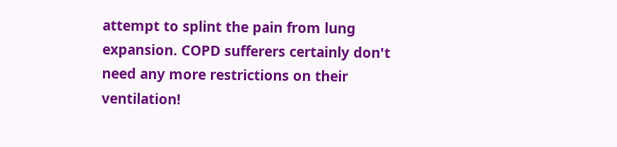attempt to splint the pain from lung expansion. COPD sufferers certainly don't need any more restrictions on their ventilation!